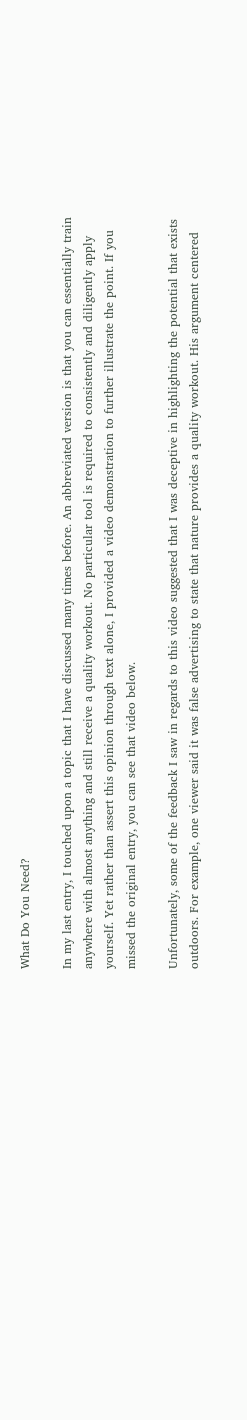What Do You Need?

In my last entry, I touched upon a topic that I have discussed many times before. An abbreviated version is that you can essentially train anywhere with almost anything and still receive a quality workout. No particular tool is required to consistently and diligently apply yourself. Yet rather than assert this opinion through text alone, I provided a video demonstration to further illustrate the point. If you missed the original entry, you can see that video below.

Unfortunately, some of the feedback I saw in regards to this video suggested that I was deceptive in highlighting the potential that exists outdoors. For example, one viewer said it was false advertising to state that nature provides a quality workout. His argument centered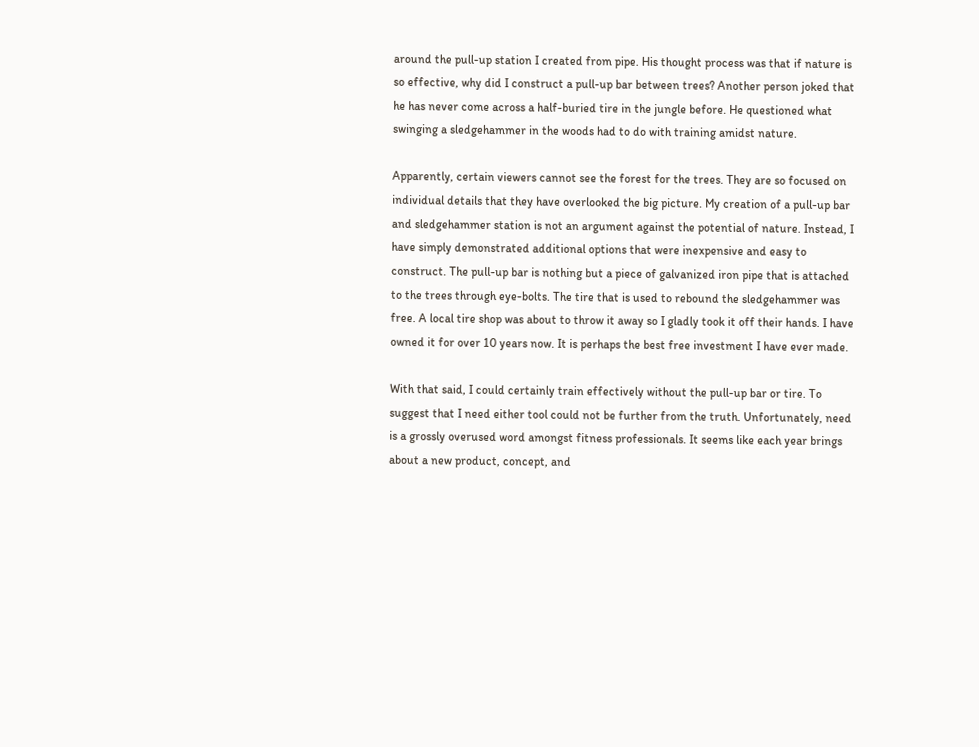around the pull-up station I created from pipe. His thought process was that if nature is so effective, why did I construct a pull-up bar between trees? Another person joked that he has never come across a half-buried tire in the jungle before. He questioned what swinging a sledgehammer in the woods had to do with training amidst nature.

Apparently, certain viewers cannot see the forest for the trees. They are so focused on individual details that they have overlooked the big picture. My creation of a pull-up bar and sledgehammer station is not an argument against the potential of nature. Instead, I have simply demonstrated additional options that were inexpensive and easy to construct. The pull-up bar is nothing but a piece of galvanized iron pipe that is attached to the trees through eye-bolts. The tire that is used to rebound the sledgehammer was free. A local tire shop was about to throw it away so I gladly took it off their hands. I have owned it for over 10 years now. It is perhaps the best free investment I have ever made.

With that said, I could certainly train effectively without the pull-up bar or tire. To suggest that I need either tool could not be further from the truth. Unfortunately, need is a grossly overused word amongst fitness professionals. It seems like each year brings about a new product, concept, and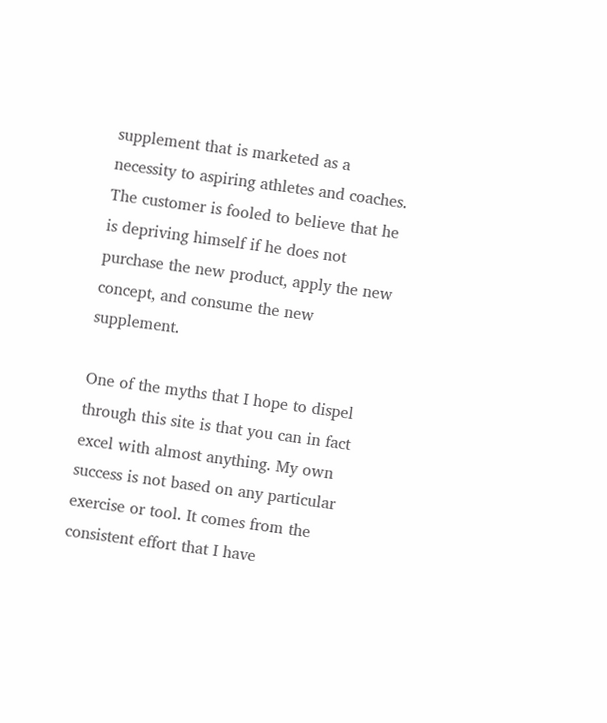supplement that is marketed as a necessity to aspiring athletes and coaches. The customer is fooled to believe that he is depriving himself if he does not purchase the new product, apply the new concept, and consume the new supplement.

One of the myths that I hope to dispel through this site is that you can in fact excel with almost anything. My own success is not based on any particular exercise or tool. It comes from the consistent effort that I have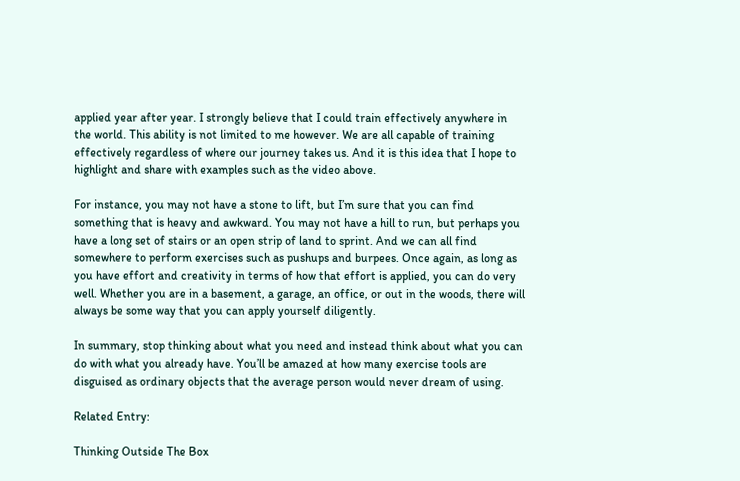applied year after year. I strongly believe that I could train effectively anywhere in the world. This ability is not limited to me however. We are all capable of training effectively regardless of where our journey takes us. And it is this idea that I hope to highlight and share with examples such as the video above.

For instance, you may not have a stone to lift, but I’m sure that you can find something that is heavy and awkward. You may not have a hill to run, but perhaps you have a long set of stairs or an open strip of land to sprint. And we can all find somewhere to perform exercises such as pushups and burpees. Once again, as long as you have effort and creativity in terms of how that effort is applied, you can do very well. Whether you are in a basement, a garage, an office, or out in the woods, there will always be some way that you can apply yourself diligently.

In summary, stop thinking about what you need and instead think about what you can do with what you already have. You’ll be amazed at how many exercise tools are disguised as ordinary objects that the average person would never dream of using.

Related Entry:

Thinking Outside The Box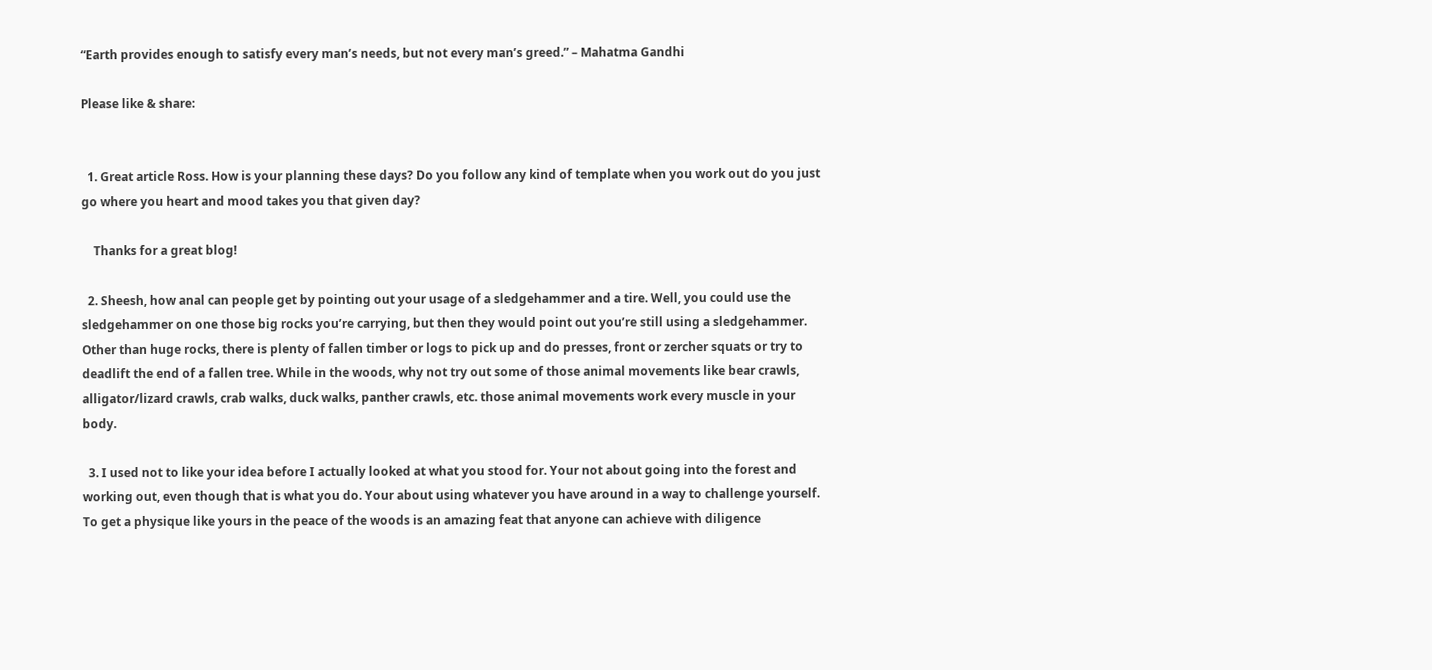“Earth provides enough to satisfy every man’s needs, but not every man’s greed.” – Mahatma Gandhi

Please like & share:


  1. Great article Ross. How is your planning these days? Do you follow any kind of template when you work out do you just go where you heart and mood takes you that given day?

    Thanks for a great blog!

  2. Sheesh, how anal can people get by pointing out your usage of a sledgehammer and a tire. Well, you could use the sledgehammer on one those big rocks you’re carrying, but then they would point out you’re still using a sledgehammer. Other than huge rocks, there is plenty of fallen timber or logs to pick up and do presses, front or zercher squats or try to deadlift the end of a fallen tree. While in the woods, why not try out some of those animal movements like bear crawls, alligator/lizard crawls, crab walks, duck walks, panther crawls, etc. those animal movements work every muscle in your body.

  3. I used not to like your idea before I actually looked at what you stood for. Your not about going into the forest and working out, even though that is what you do. Your about using whatever you have around in a way to challenge yourself. To get a physique like yours in the peace of the woods is an amazing feat that anyone can achieve with diligence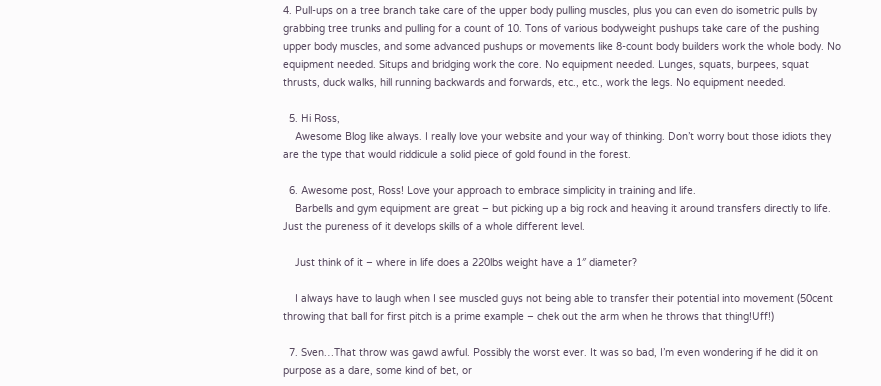4. Pull-ups on a tree branch take care of the upper body pulling muscles, plus you can even do isometric pulls by grabbing tree trunks and pulling for a count of 10. Tons of various bodyweight pushups take care of the pushing upper body muscles, and some advanced pushups or movements like 8-count body builders work the whole body. No equipment needed. Situps and bridging work the core. No equipment needed. Lunges, squats, burpees, squat thrusts, duck walks, hill running backwards and forwards, etc., etc., work the legs. No equipment needed.

  5. Hi Ross,
    Awesome Blog like always. I really love your website and your way of thinking. Don’t worry bout those idiots they are the type that would riddicule a solid piece of gold found in the forest.

  6. Awesome post, Ross! Love your approach to embrace simplicity in training and life.
    Barbells and gym equipment are great – but picking up a big rock and heaving it around transfers directly to life. Just the pureness of it develops skills of a whole different level.

    Just think of it – where in life does a 220lbs weight have a 1″ diameter?

    I always have to laugh when I see muscled guys not being able to transfer their potential into movement (50cent throwing that ball for first pitch is a prime example – chek out the arm when he throws that thing!Uff!)

  7. Sven…That throw was gawd awful. Possibly the worst ever. It was so bad, I’m even wondering if he did it on purpose as a dare, some kind of bet, or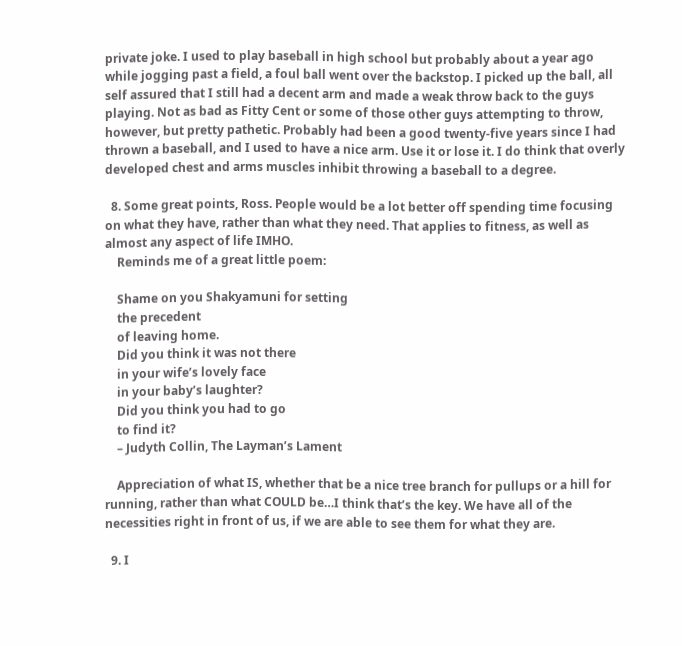private joke. I used to play baseball in high school but probably about a year ago while jogging past a field, a foul ball went over the backstop. I picked up the ball, all self assured that I still had a decent arm and made a weak throw back to the guys playing. Not as bad as Fitty Cent or some of those other guys attempting to throw, however, but pretty pathetic. Probably had been a good twenty-five years since I had thrown a baseball, and I used to have a nice arm. Use it or lose it. I do think that overly developed chest and arms muscles inhibit throwing a baseball to a degree.

  8. Some great points, Ross. People would be a lot better off spending time focusing on what they have, rather than what they need. That applies to fitness, as well as almost any aspect of life IMHO.
    Reminds me of a great little poem:

    Shame on you Shakyamuni for setting
    the precedent
    of leaving home.
    Did you think it was not there
    in your wife’s lovely face
    in your baby’s laughter?
    Did you think you had to go
    to find it?
    – Judyth Collin, The Layman’s Lament

    Appreciation of what IS, whether that be a nice tree branch for pullups or a hill for running, rather than what COULD be…I think that’s the key. We have all of the necessities right in front of us, if we are able to see them for what they are.

  9. I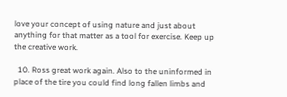love your concept of using nature and just about anything for that matter as a tool for exercise. Keep up the creative work.

  10. Ross great work again. Also to the uninformed in place of the tire you could find long fallen limbs and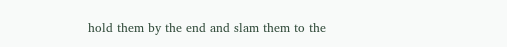hold them by the end and slam them to the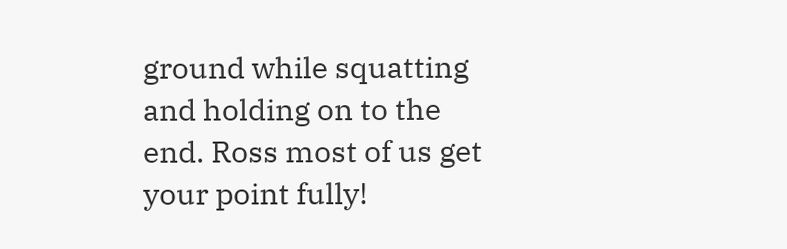ground while squatting and holding on to the end. Ross most of us get your point fully!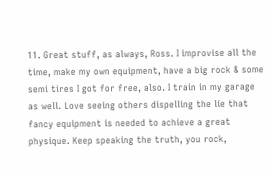11. Great stuff, as always, Ross. I improvise all the time, make my own equipment, have a big rock & some semi tires I got for free, also. I train in my garage as well. Love seeing others dispelling the lie that fancy equipment is needed to achieve a great physique. Keep speaking the truth, you rock,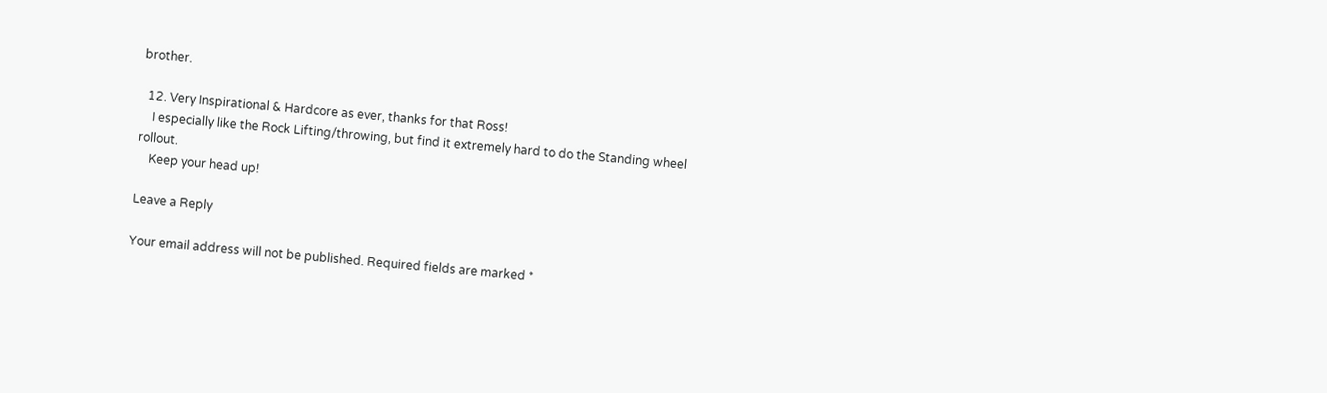brother.

  12. Very Inspirational & Hardcore as ever, thanks for that Ross!
    I especially like the Rock Lifting/throwing, but find it extremely hard to do the Standing wheel rollout.
    Keep your head up!

Leave a Reply

Your email address will not be published. Required fields are marked *